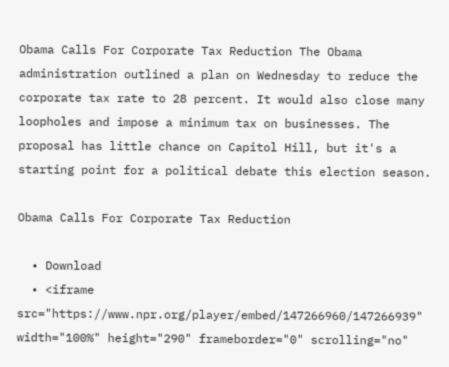Obama Calls For Corporate Tax Reduction The Obama administration outlined a plan on Wednesday to reduce the corporate tax rate to 28 percent. It would also close many loopholes and impose a minimum tax on businesses. The proposal has little chance on Capitol Hill, but it's a starting point for a political debate this election season.

Obama Calls For Corporate Tax Reduction

  • Download
  • <iframe src="https://www.npr.org/player/embed/147266960/147266939" width="100%" height="290" frameborder="0" scrolling="no"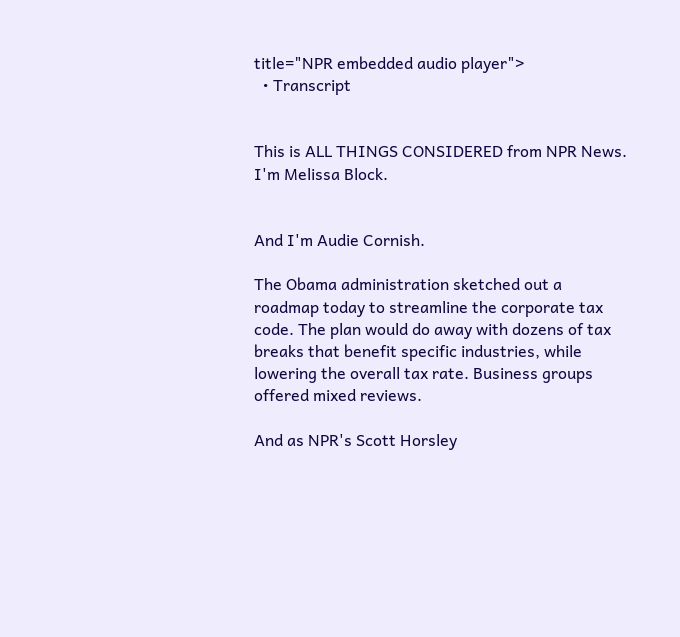title="NPR embedded audio player">
  • Transcript


This is ALL THINGS CONSIDERED from NPR News. I'm Melissa Block.


And I'm Audie Cornish.

The Obama administration sketched out a roadmap today to streamline the corporate tax code. The plan would do away with dozens of tax breaks that benefit specific industries, while lowering the overall tax rate. Business groups offered mixed reviews.

And as NPR's Scott Horsley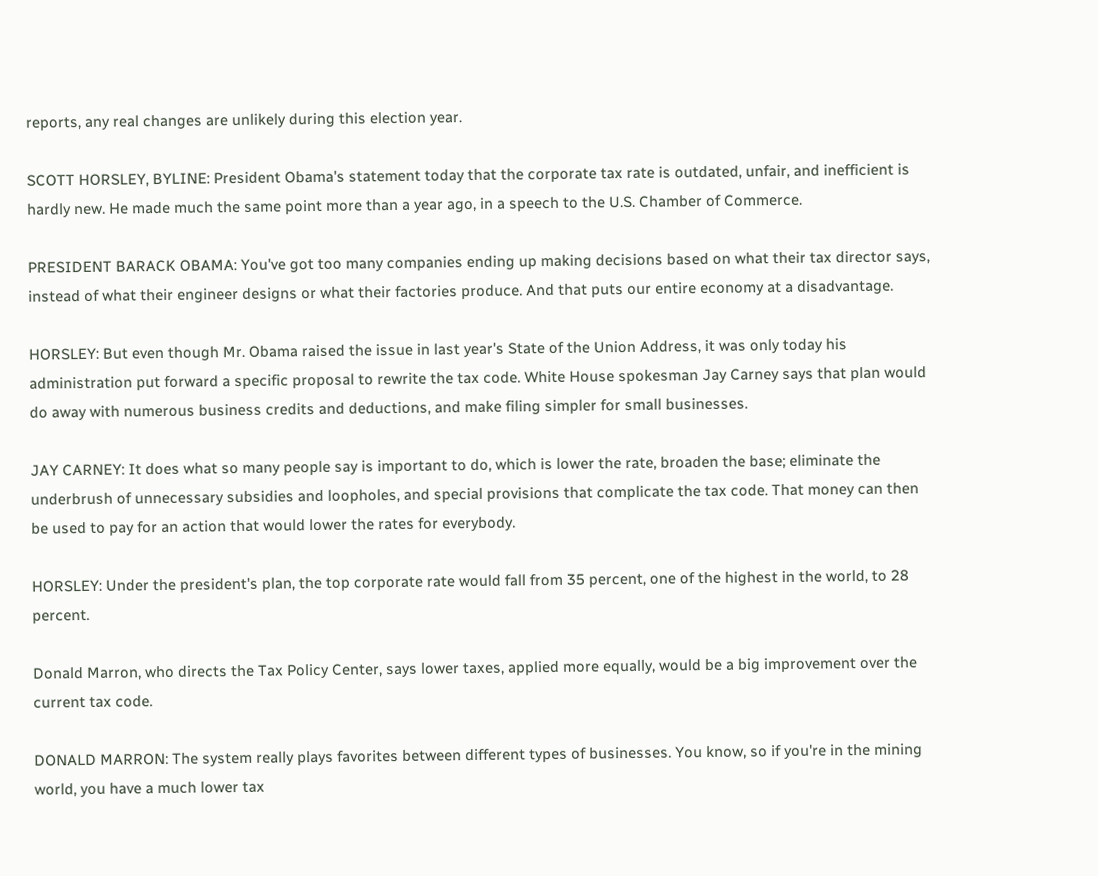reports, any real changes are unlikely during this election year.

SCOTT HORSLEY, BYLINE: President Obama's statement today that the corporate tax rate is outdated, unfair, and inefficient is hardly new. He made much the same point more than a year ago, in a speech to the U.S. Chamber of Commerce.

PRESIDENT BARACK OBAMA: You've got too many companies ending up making decisions based on what their tax director says, instead of what their engineer designs or what their factories produce. And that puts our entire economy at a disadvantage.

HORSLEY: But even though Mr. Obama raised the issue in last year's State of the Union Address, it was only today his administration put forward a specific proposal to rewrite the tax code. White House spokesman Jay Carney says that plan would do away with numerous business credits and deductions, and make filing simpler for small businesses.

JAY CARNEY: It does what so many people say is important to do, which is lower the rate, broaden the base; eliminate the underbrush of unnecessary subsidies and loopholes, and special provisions that complicate the tax code. That money can then be used to pay for an action that would lower the rates for everybody.

HORSLEY: Under the president's plan, the top corporate rate would fall from 35 percent, one of the highest in the world, to 28 percent.

Donald Marron, who directs the Tax Policy Center, says lower taxes, applied more equally, would be a big improvement over the current tax code.

DONALD MARRON: The system really plays favorites between different types of businesses. You know, so if you're in the mining world, you have a much lower tax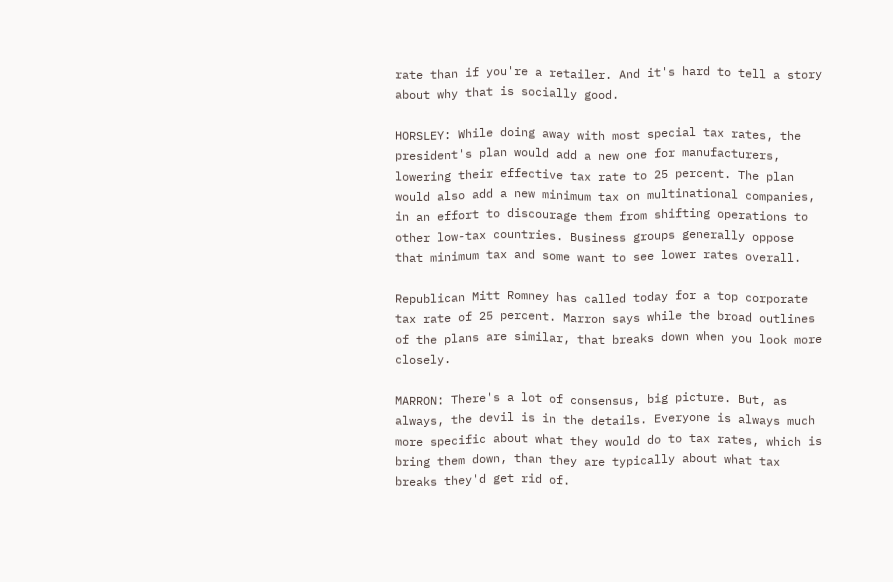rate than if you're a retailer. And it's hard to tell a story about why that is socially good.

HORSLEY: While doing away with most special tax rates, the president's plan would add a new one for manufacturers, lowering their effective tax rate to 25 percent. The plan would also add a new minimum tax on multinational companies, in an effort to discourage them from shifting operations to other low-tax countries. Business groups generally oppose that minimum tax and some want to see lower rates overall.

Republican Mitt Romney has called today for a top corporate tax rate of 25 percent. Marron says while the broad outlines of the plans are similar, that breaks down when you look more closely.

MARRON: There's a lot of consensus, big picture. But, as always, the devil is in the details. Everyone is always much more specific about what they would do to tax rates, which is bring them down, than they are typically about what tax breaks they'd get rid of.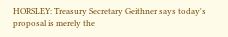HORSLEY: Treasury Secretary Geithner says today's proposal is merely the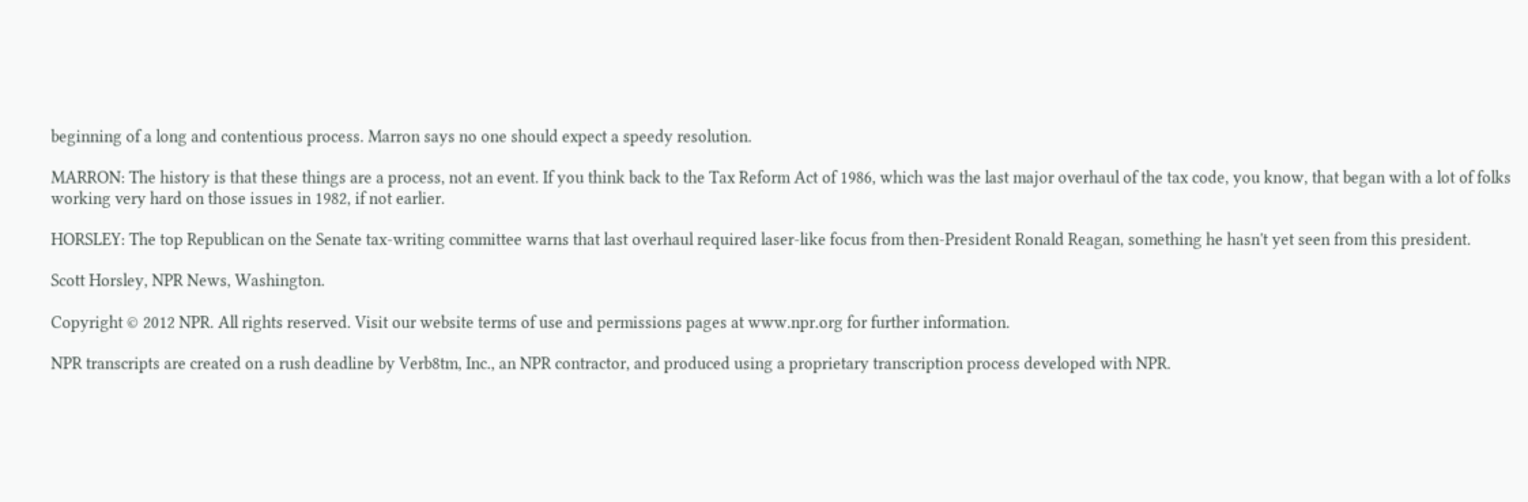beginning of a long and contentious process. Marron says no one should expect a speedy resolution.

MARRON: The history is that these things are a process, not an event. If you think back to the Tax Reform Act of 1986, which was the last major overhaul of the tax code, you know, that began with a lot of folks working very hard on those issues in 1982, if not earlier.

HORSLEY: The top Republican on the Senate tax-writing committee warns that last overhaul required laser-like focus from then-President Ronald Reagan, something he hasn't yet seen from this president.

Scott Horsley, NPR News, Washington.

Copyright © 2012 NPR. All rights reserved. Visit our website terms of use and permissions pages at www.npr.org for further information.

NPR transcripts are created on a rush deadline by Verb8tm, Inc., an NPR contractor, and produced using a proprietary transcription process developed with NPR.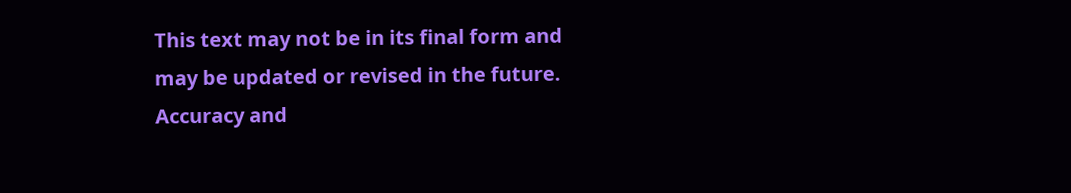This text may not be in its final form and may be updated or revised in the future. Accuracy and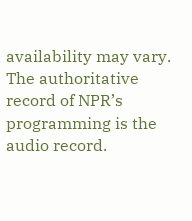availability may vary. The authoritative record of NPR’s programming is the audio record.